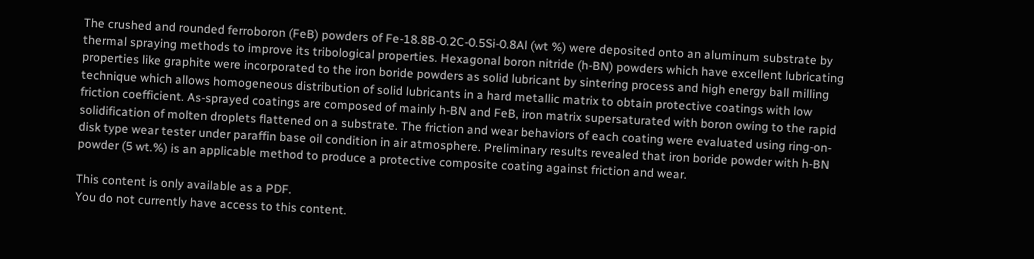The crushed and rounded ferroboron (FeB) powders of Fe-18.8B-0.2C-0.5Si-0.8Al (wt %) were deposited onto an aluminum substrate by thermal spraying methods to improve its tribological properties. Hexagonal boron nitride (h-BN) powders which have excellent lubricating properties like graphite were incorporated to the iron boride powders as solid lubricant by sintering process and high energy ball milling technique which allows homogeneous distribution of solid lubricants in a hard metallic matrix to obtain protective coatings with low friction coefficient. As-sprayed coatings are composed of mainly h-BN and FeB, iron matrix supersaturated with boron owing to the rapid solidification of molten droplets flattened on a substrate. The friction and wear behaviors of each coating were evaluated using ring-on-disk type wear tester under paraffin base oil condition in air atmosphere. Preliminary results revealed that iron boride powder with h-BN powder (5 wt.%) is an applicable method to produce a protective composite coating against friction and wear.

This content is only available as a PDF.
You do not currently have access to this content.